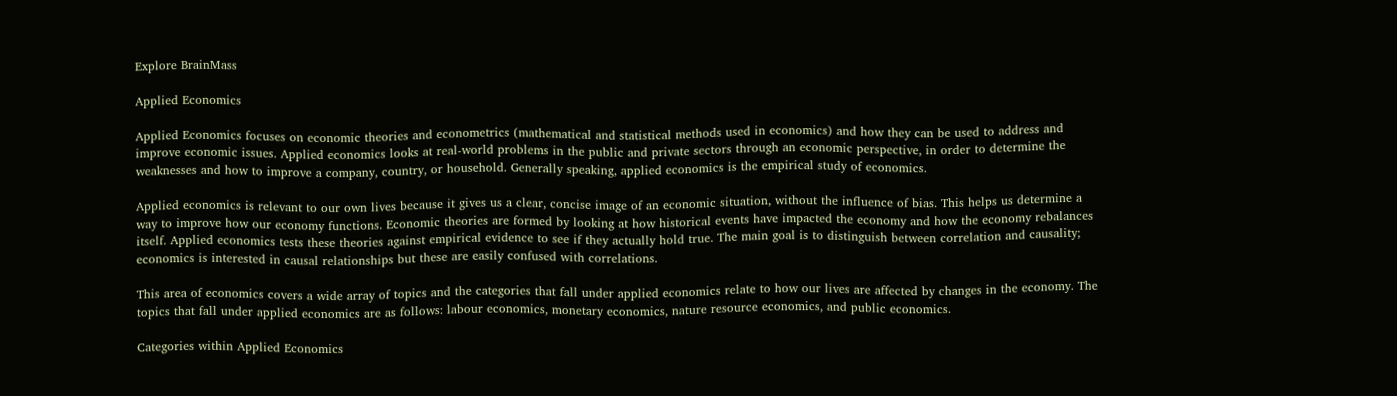Explore BrainMass

Applied Economics

Applied Economics focuses on economic theories and econometrics (mathematical and statistical methods used in economics) and how they can be used to address and improve economic issues. Applied economics looks at real-world problems in the public and private sectors through an economic perspective, in order to determine the weaknesses and how to improve a company, country, or household. Generally speaking, applied economics is the empirical study of economics.

Applied economics is relevant to our own lives because it gives us a clear, concise image of an economic situation, without the influence of bias. This helps us determine a way to improve how our economy functions. Economic theories are formed by looking at how historical events have impacted the economy and how the economy rebalances itself. Applied economics tests these theories against empirical evidence to see if they actually hold true. The main goal is to distinguish between correlation and causality; economics is interested in causal relationships but these are easily confused with correlations.

This area of economics covers a wide array of topics and the categories that fall under applied economics relate to how our lives are affected by changes in the economy. The topics that fall under applied economics are as follows: labour economics, monetary economics, nature resource economics, and public economics.

Categories within Applied Economics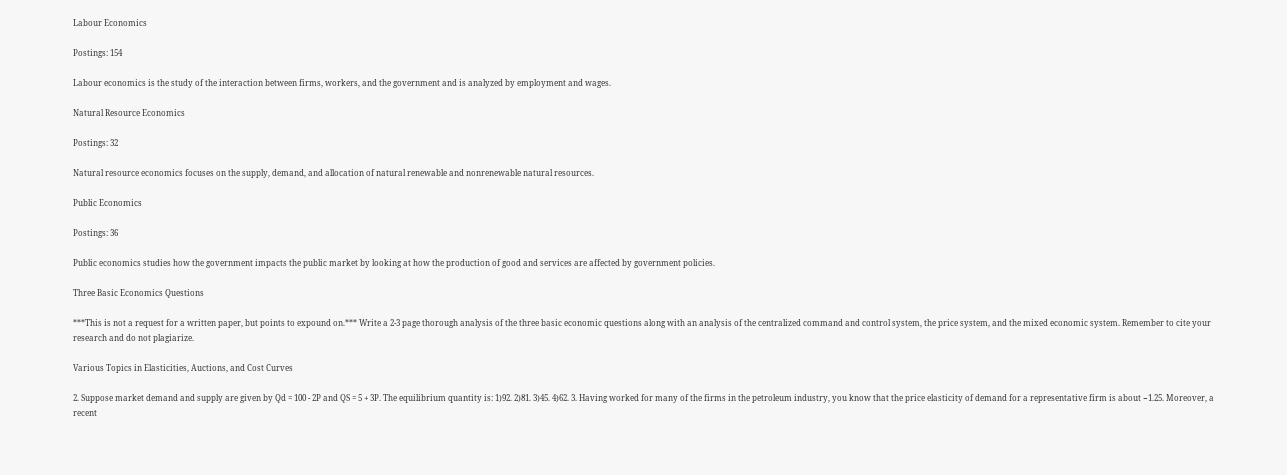Labour Economics

Postings: 154

Labour economics is the study of the interaction between firms, workers, and the government and is analyzed by employment and wages.

Natural Resource Economics

Postings: 32

Natural resource economics focuses on the supply, demand, and allocation of natural renewable and nonrenewable natural resources.

Public Economics

Postings: 36

Public economics studies how the government impacts the public market by looking at how the production of good and services are affected by government policies.

Three Basic Economics Questions

***This is not a request for a written paper, but points to expound on.*** Write a 2-3 page thorough analysis of the three basic economic questions along with an analysis of the centralized command and control system, the price system, and the mixed economic system. Remember to cite your research and do not plagiarize.

Various Topics in Elasticities, Auctions, and Cost Curves

2. Suppose market demand and supply are given by Qd = 100 - 2P and QS = 5 + 3P. The equilibrium quantity is: 1)92. 2)81. 3)45. 4)62. 3. Having worked for many of the firms in the petroleum industry, you know that the price elasticity of demand for a representative firm is about −1.25. Moreover, a recent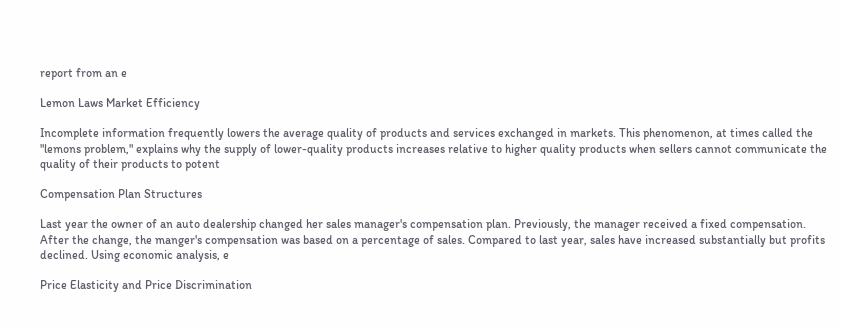report from an e

Lemon Laws Market Efficiency

Incomplete information frequently lowers the average quality of products and services exchanged in markets. This phenomenon, at times called the "lemons problem," explains why the supply of lower-quality products increases relative to higher quality products when sellers cannot communicate the quality of their products to potent

Compensation Plan Structures

Last year the owner of an auto dealership changed her sales manager's compensation plan. Previously, the manager received a fixed compensation. After the change, the manger's compensation was based on a percentage of sales. Compared to last year, sales have increased substantially but profits declined. Using economic analysis, e

Price Elasticity and Price Discrimination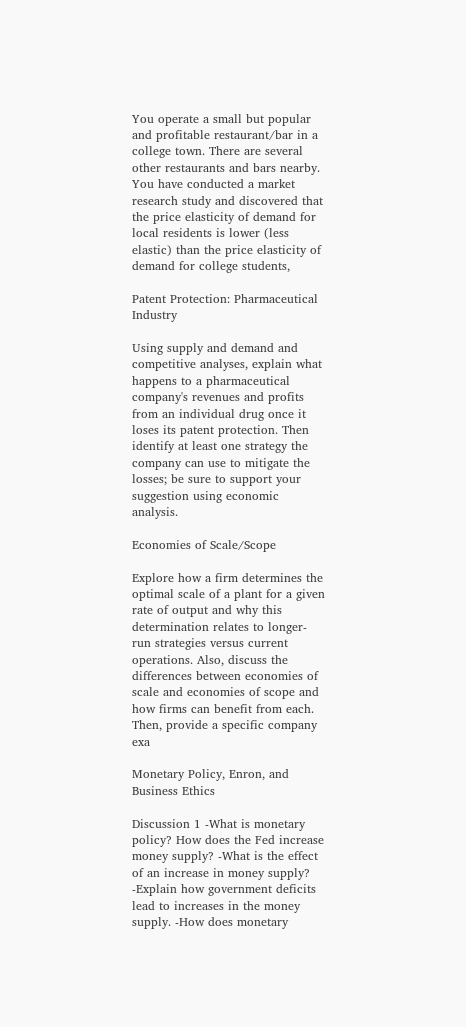You operate a small but popular and profitable restaurant/bar in a college town. There are several other restaurants and bars nearby. You have conducted a market research study and discovered that the price elasticity of demand for local residents is lower (less elastic) than the price elasticity of demand for college students,

Patent Protection: Pharmaceutical Industry

Using supply and demand and competitive analyses, explain what happens to a pharmaceutical company's revenues and profits from an individual drug once it loses its patent protection. Then identify at least one strategy the company can use to mitigate the losses; be sure to support your suggestion using economic analysis.

Economies of Scale/Scope

Explore how a firm determines the optimal scale of a plant for a given rate of output and why this determination relates to longer-run strategies versus current operations. Also, discuss the differences between economies of scale and economies of scope and how firms can benefit from each. Then, provide a specific company exa

Monetary Policy, Enron, and Business Ethics

Discussion 1 -What is monetary policy? How does the Fed increase money supply? -What is the effect of an increase in money supply? -Explain how government deficits lead to increases in the money supply. -How does monetary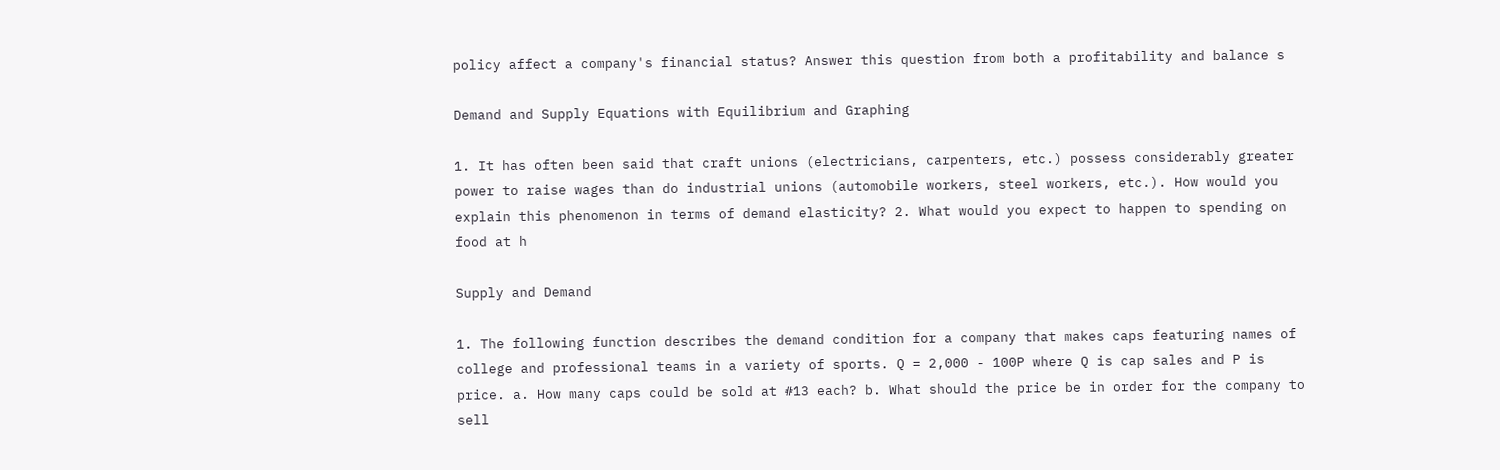policy affect a company's financial status? Answer this question from both a profitability and balance s

Demand and Supply Equations with Equilibrium and Graphing

1. It has often been said that craft unions (electricians, carpenters, etc.) possess considerably greater power to raise wages than do industrial unions (automobile workers, steel workers, etc.). How would you explain this phenomenon in terms of demand elasticity? 2. What would you expect to happen to spending on food at h

Supply and Demand

1. The following function describes the demand condition for a company that makes caps featuring names of college and professional teams in a variety of sports. Q = 2,000 - 100P where Q is cap sales and P is price. a. How many caps could be sold at #13 each? b. What should the price be in order for the company to sell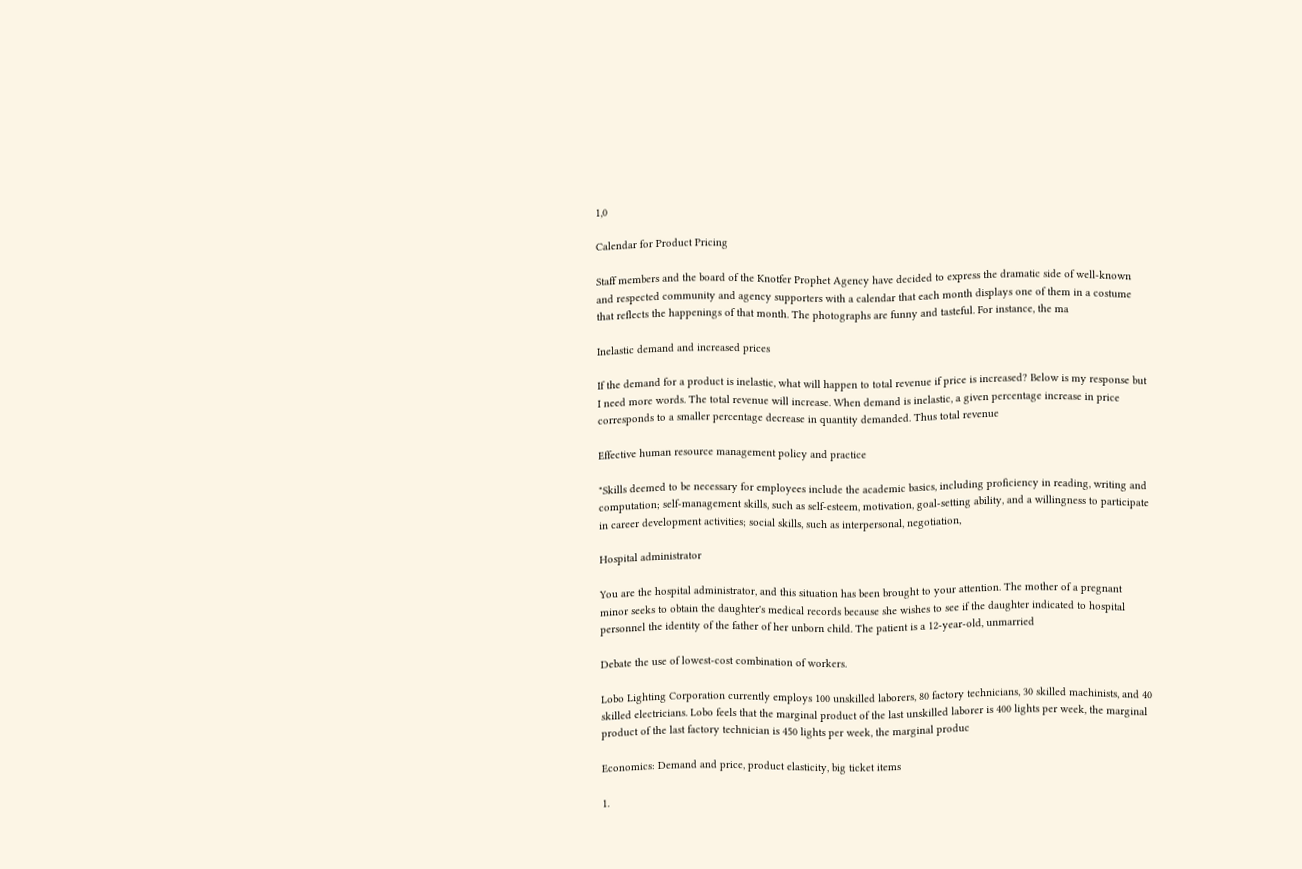1,0

Calendar for Product Pricing

Staff members and the board of the Knotfer Prophet Agency have decided to express the dramatic side of well-known and respected community and agency supporters with a calendar that each month displays one of them in a costume that reflects the happenings of that month. The photographs are funny and tasteful. For instance, the ma

Inelastic demand and increased prices

If the demand for a product is inelastic, what will happen to total revenue if price is increased? Below is my response but I need more words. The total revenue will increase. When demand is inelastic, a given percentage increase in price corresponds to a smaller percentage decrease in quantity demanded. Thus total revenue

Effective human resource management policy and practice

"Skills deemed to be necessary for employees include the academic basics, including proficiency in reading, writing and computation; self-management skills, such as self-esteem, motivation, goal-setting ability, and a willingness to participate in career development activities; social skills, such as interpersonal, negotiation,

Hospital administrator

You are the hospital administrator, and this situation has been brought to your attention. The mother of a pregnant minor seeks to obtain the daughter's medical records because she wishes to see if the daughter indicated to hospital personnel the identity of the father of her unborn child. The patient is a 12-year-old, unmarried

Debate the use of lowest-cost combination of workers.

Lobo Lighting Corporation currently employs 100 unskilled laborers, 80 factory technicians, 30 skilled machinists, and 40 skilled electricians. Lobo feels that the marginal product of the last unskilled laborer is 400 lights per week, the marginal product of the last factory technician is 450 lights per week, the marginal produc

Economics: Demand and price, product elasticity, big ticket items

1.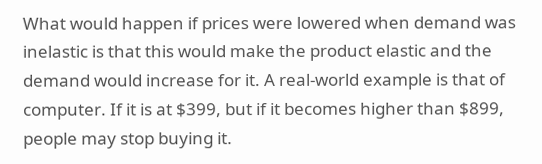What would happen if prices were lowered when demand was inelastic is that this would make the product elastic and the demand would increase for it. A real-world example is that of computer. If it is at $399, but if it becomes higher than $899, people may stop buying it.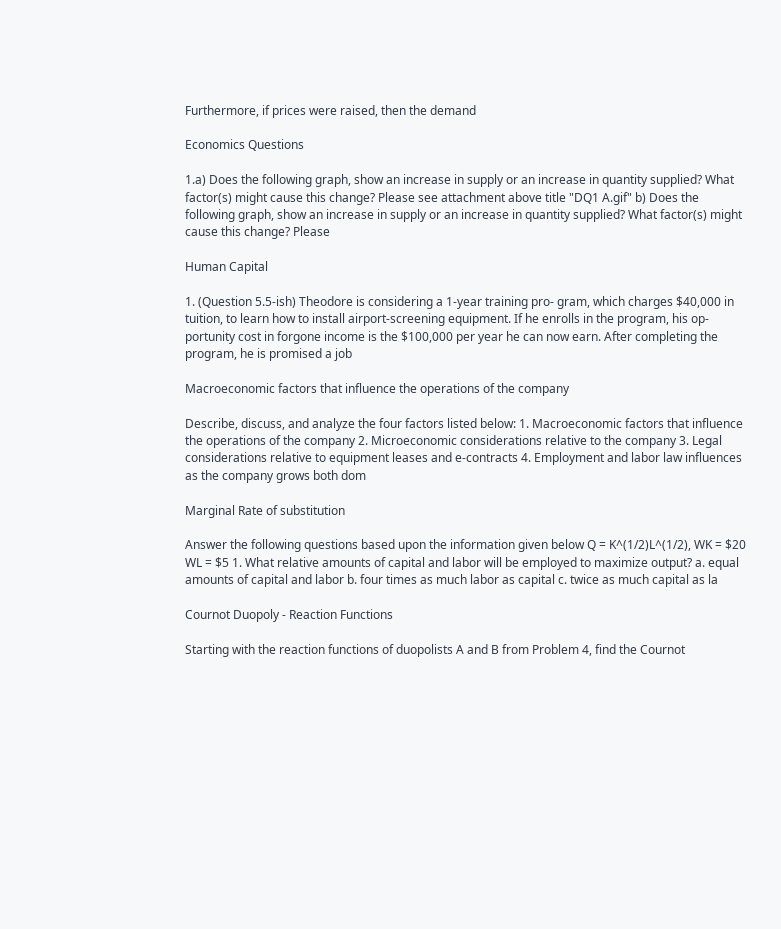Furthermore, if prices were raised, then the demand

Economics Questions

1.a) Does the following graph, show an increase in supply or an increase in quantity supplied? What factor(s) might cause this change? Please see attachment above title "DQ1 A.gif" b) Does the following graph, show an increase in supply or an increase in quantity supplied? What factor(s) might cause this change? Please

Human Capital

1. (Question 5.5-ish) Theodore is considering a 1-year training pro- gram, which charges $40,000 in tuition, to learn how to install airport-screening equipment. If he enrolls in the program, his op- portunity cost in forgone income is the $100,000 per year he can now earn. After completing the program, he is promised a job

Macroeconomic factors that influence the operations of the company

Describe, discuss, and analyze the four factors listed below: 1. Macroeconomic factors that influence the operations of the company 2. Microeconomic considerations relative to the company 3. Legal considerations relative to equipment leases and e-contracts 4. Employment and labor law influences as the company grows both dom

Marginal Rate of substitution

Answer the following questions based upon the information given below Q = K^(1/2)L^(1/2), WK = $20 WL = $5 1. What relative amounts of capital and labor will be employed to maximize output? a. equal amounts of capital and labor b. four times as much labor as capital c. twice as much capital as la

Cournot Duopoly - Reaction Functions

Starting with the reaction functions of duopolists A and B from Problem 4, find the Cournot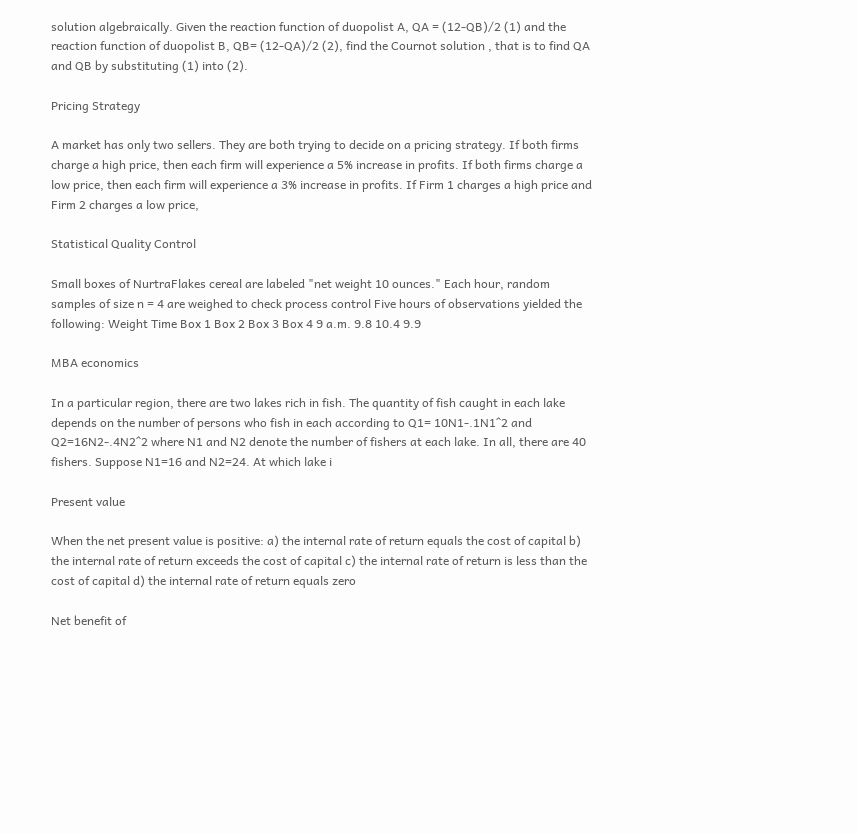solution algebraically. Given the reaction function of duopolist A, QA = (12-QB)/2 (1) and the reaction function of duopolist B, QB= (12-QA)/2 (2), find the Cournot solution , that is to find QA and QB by substituting (1) into (2).

Pricing Strategy

A market has only two sellers. They are both trying to decide on a pricing strategy. If both firms charge a high price, then each firm will experience a 5% increase in profits. If both firms charge a low price, then each firm will experience a 3% increase in profits. If Firm 1 charges a high price and Firm 2 charges a low price,

Statistical Quality Control

Small boxes of NurtraFlakes cereal are labeled "net weight 10 ounces." Each hour, random samples of size n = 4 are weighed to check process control Five hours of observations yielded the following: Weight Time Box 1 Box 2 Box 3 Box 4 9 a.m. 9.8 10.4 9.9

MBA economics

In a particular region, there are two lakes rich in fish. The quantity of fish caught in each lake depends on the number of persons who fish in each according to Q1= 10N1-.1N1^2 and Q2=16N2-.4N2^2 where N1 and N2 denote the number of fishers at each lake. In all, there are 40 fishers. Suppose N1=16 and N2=24. At which lake i

Present value

When the net present value is positive: a) the internal rate of return equals the cost of capital b) the internal rate of return exceeds the cost of capital c) the internal rate of return is less than the cost of capital d) the internal rate of return equals zero

Net benefit of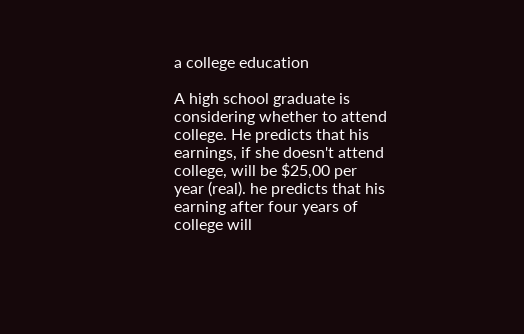a college education

A high school graduate is considering whether to attend college. He predicts that his earnings, if she doesn't attend college, will be $25,00 per year (real). he predicts that his earning after four years of college will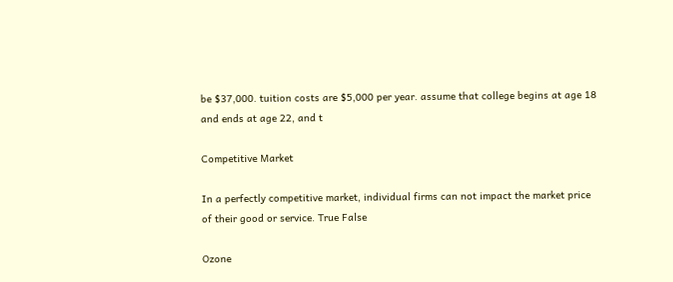be $37,000. tuition costs are $5,000 per year. assume that college begins at age 18 and ends at age 22, and t

Competitive Market

In a perfectly competitive market, individual firms can not impact the market price of their good or service. True False

Ozone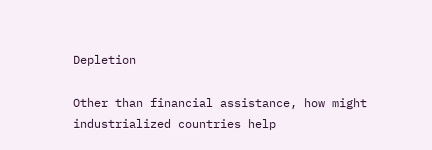Depletion

Other than financial assistance, how might industrialized countries help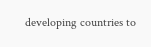developing countries to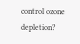control ozone depletion?